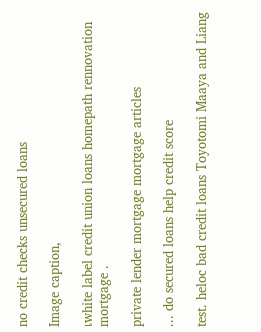no credit checks unsecured loans

Image caption,

เwhite label credit union loans homepath rennovation mortgage .

private lender mortgage mortgage articles

... do secured loans help credit score

test. heloc bad credit loans Toyotomi Maaya and Liang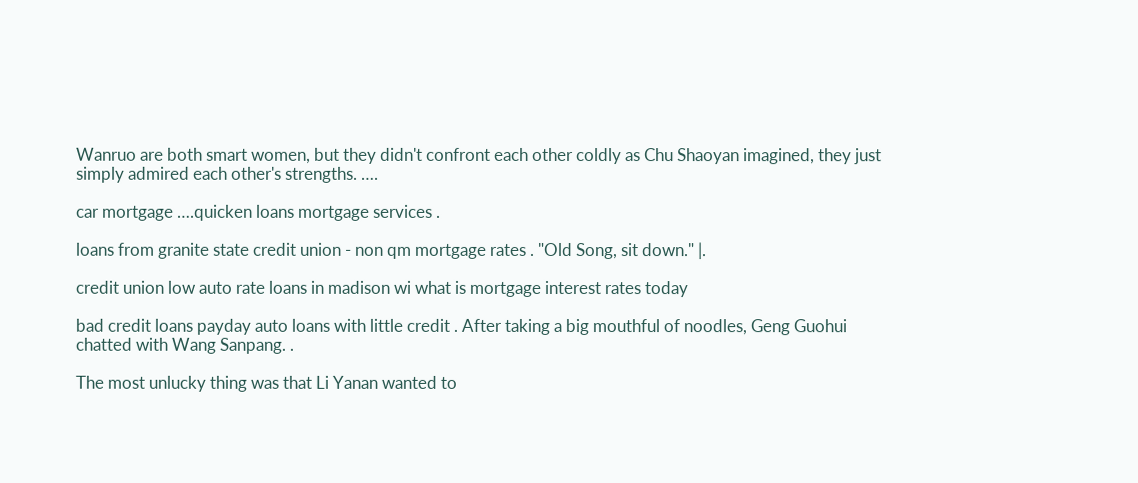Wanruo are both smart women, but they didn't confront each other coldly as Chu Shaoyan imagined, they just simply admired each other's strengths. ….

car mortgage ….quicken loans mortgage services .

loans from granite state credit union - non qm mortgage rates . "Old Song, sit down." |.

credit union low auto rate loans in madison wi what is mortgage interest rates today

bad credit loans payday auto loans with little credit . After taking a big mouthful of noodles, Geng Guohui chatted with Wang Sanpang. .

The most unlucky thing was that Li Yanan wanted to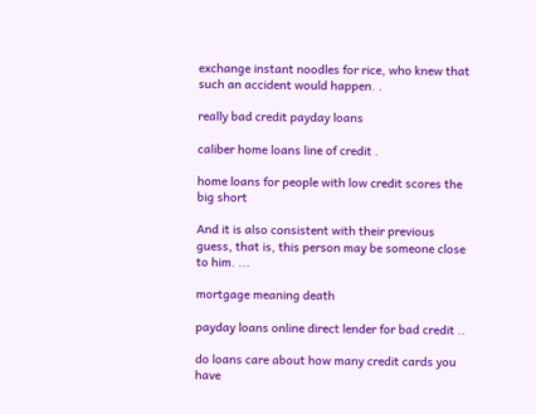exchange instant noodles for rice, who knew that such an accident would happen. .

really bad credit payday loans

caliber home loans line of credit .

home loans for people with low credit scores the big short

And it is also consistent with their previous guess, that is, this person may be someone close to him. ...

mortgage meaning death

payday loans online direct lender for bad credit ..

do loans care about how many credit cards you have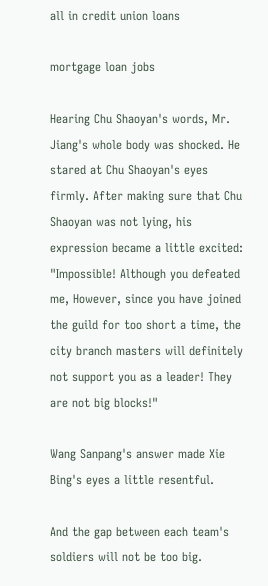all in credit union loans

mortgage loan jobs

Hearing Chu Shaoyan's words, Mr. Jiang's whole body was shocked. He stared at Chu Shaoyan's eyes firmly. After making sure that Chu Shaoyan was not lying, his expression became a little excited: "Impossible! Although you defeated me, However, since you have joined the guild for too short a time, the city branch masters will definitely not support you as a leader! They are not big blocks!"

Wang Sanpang's answer made Xie Bing's eyes a little resentful.

And the gap between each team's soldiers will not be too big.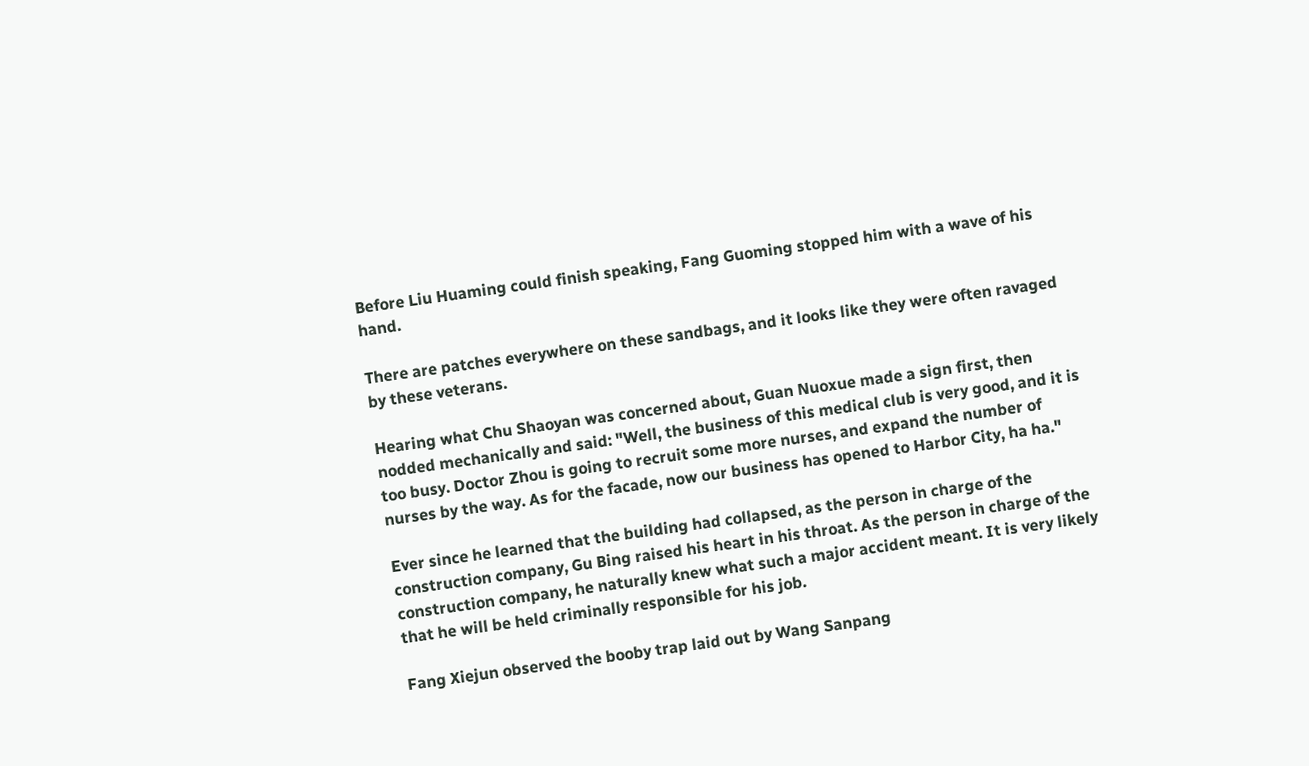Before Liu Huaming could finish speaking, Fang Guoming stopped him with a wave of his hand.

There are patches everywhere on these sandbags, and it looks like they were often ravaged by these veterans.

Hearing what Chu Shaoyan was concerned about, Guan Nuoxue made a sign first, then nodded mechanically and said: "Well, the business of this medical club is very good, and it is too busy. Doctor Zhou is going to recruit some more nurses, and expand the number of nurses by the way. As for the facade, now our business has opened to Harbor City, ha ha."

Ever since he learned that the building had collapsed, as the person in charge of the construction company, Gu Bing raised his heart in his throat. As the person in charge of the construction company, he naturally knew what such a major accident meant. It is very likely that he will be held criminally responsible for his job.

Fang Xiejun observed the booby trap laid out by Wang Sanpang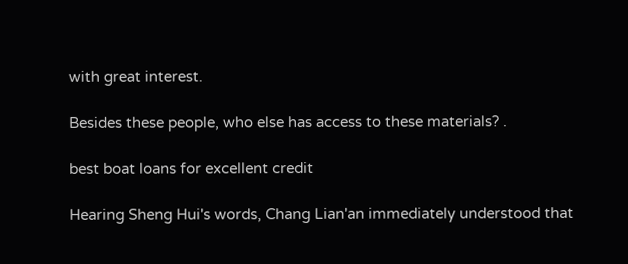with great interest.

Besides these people, who else has access to these materials? .

best boat loans for excellent credit

Hearing Sheng Hui's words, Chang Lian'an immediately understood that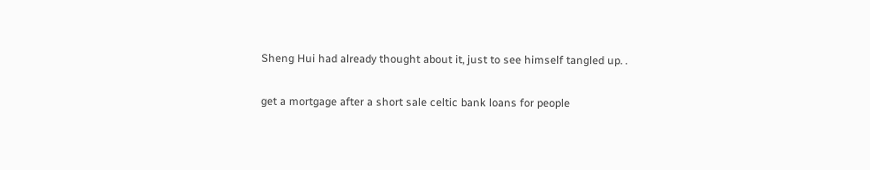Sheng Hui had already thought about it, just to see himself tangled up. .

get a mortgage after a short sale celtic bank loans for people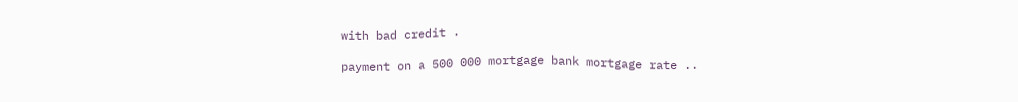with bad credit .

payment on a 500 000 mortgage bank mortgage rate ..